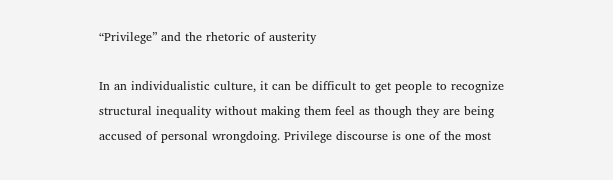“Privilege” and the rhetoric of austerity

In an individualistic culture, it can be difficult to get people to recognize structural inequality without making them feel as though they are being accused of personal wrongdoing. Privilege discourse is one of the most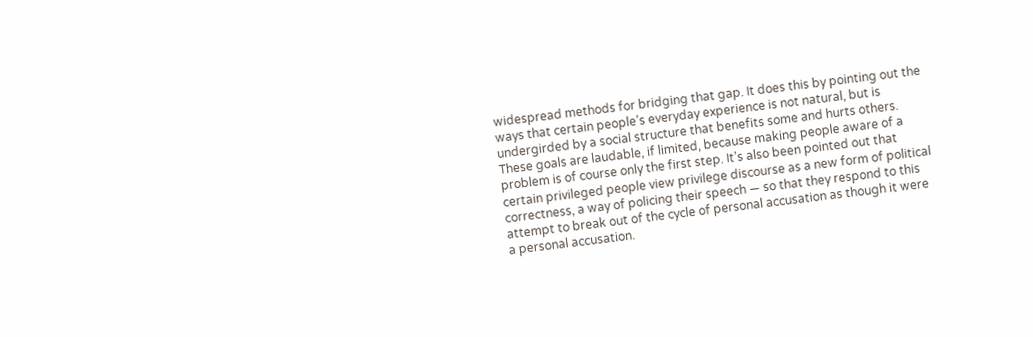widespread methods for bridging that gap. It does this by pointing out the ways that certain people’s everyday experience is not natural, but is undergirded by a social structure that benefits some and hurts others. These goals are laudable, if limited, because making people aware of a problem is of course only the first step. It’s also been pointed out that certain privileged people view privilege discourse as a new form of political correctness, a way of policing their speech — so that they respond to this attempt to break out of the cycle of personal accusation as though it were a personal accusation.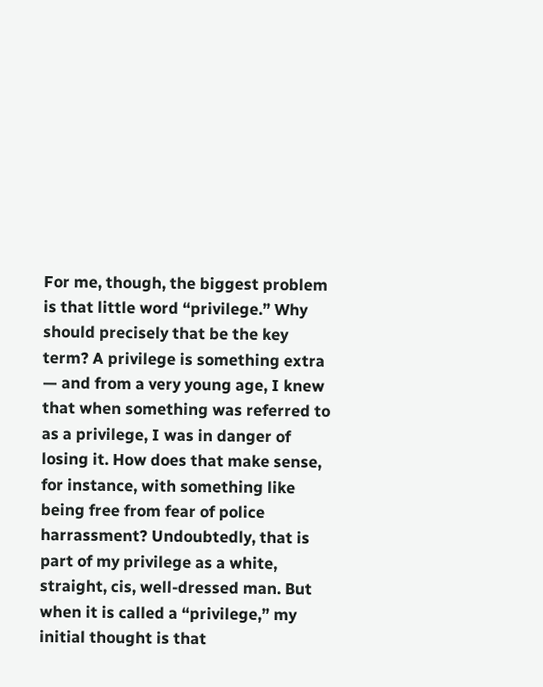For me, though, the biggest problem is that little word “privilege.” Why should precisely that be the key term? A privilege is something extra — and from a very young age, I knew that when something was referred to as a privilege, I was in danger of losing it. How does that make sense, for instance, with something like being free from fear of police harrassment? Undoubtedly, that is part of my privilege as a white, straight, cis, well-dressed man. But when it is called a “privilege,” my initial thought is that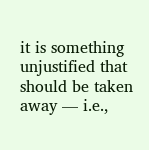it is something unjustified that should be taken away — i.e.,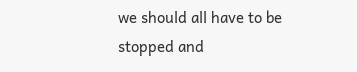we should all have to be stopped and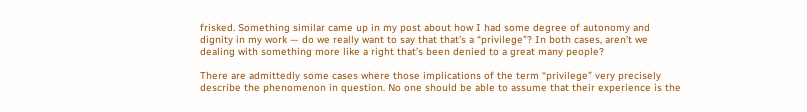frisked. Something similar came up in my post about how I had some degree of autonomy and dignity in my work — do we really want to say that that’s a “privilege”? In both cases, aren’t we dealing with something more like a right that’s been denied to a great many people?

There are admittedly some cases where those implications of the term “privilege” very precisely describe the phenomenon in question. No one should be able to assume that their experience is the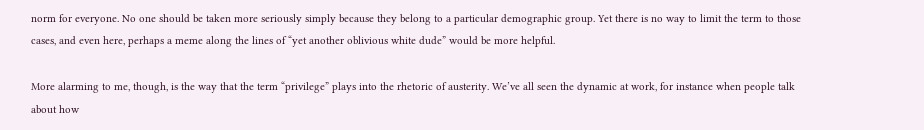norm for everyone. No one should be taken more seriously simply because they belong to a particular demographic group. Yet there is no way to limit the term to those cases, and even here, perhaps a meme along the lines of “yet another oblivious white dude” would be more helpful.

More alarming to me, though, is the way that the term “privilege” plays into the rhetoric of austerity. We’ve all seen the dynamic at work, for instance when people talk about how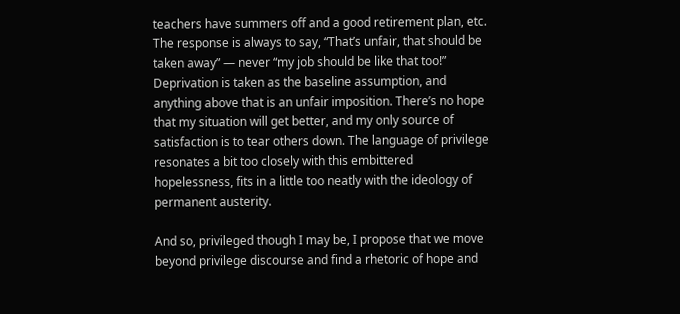teachers have summers off and a good retirement plan, etc. The response is always to say, “That’s unfair, that should be taken away” — never “my job should be like that too!” Deprivation is taken as the baseline assumption, and anything above that is an unfair imposition. There’s no hope that my situation will get better, and my only source of satisfaction is to tear others down. The language of privilege resonates a bit too closely with this embittered hopelessness, fits in a little too neatly with the ideology of permanent austerity.

And so, privileged though I may be, I propose that we move beyond privilege discourse and find a rhetoric of hope and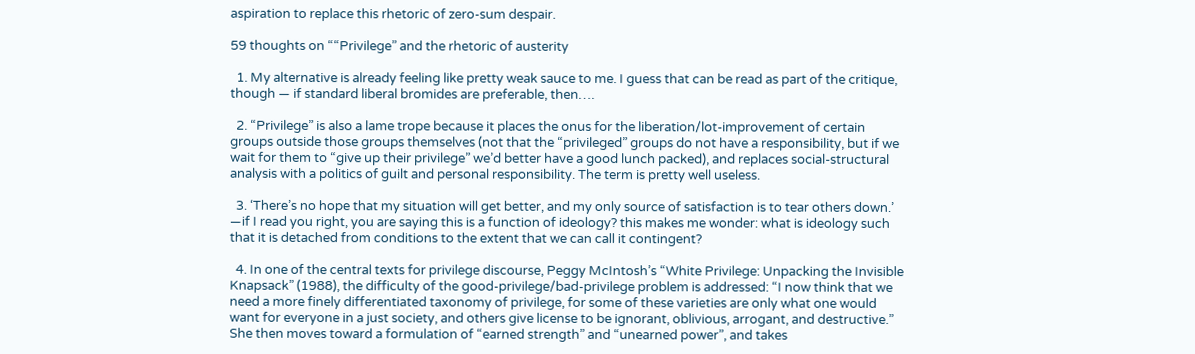aspiration to replace this rhetoric of zero-sum despair.

59 thoughts on ““Privilege” and the rhetoric of austerity

  1. My alternative is already feeling like pretty weak sauce to me. I guess that can be read as part of the critique, though — if standard liberal bromides are preferable, then….

  2. “Privilege” is also a lame trope because it places the onus for the liberation/lot-improvement of certain groups outside those groups themselves (not that the “privileged” groups do not have a responsibility, but if we wait for them to “give up their privilege” we’d better have a good lunch packed), and replaces social-structural analysis with a politics of guilt and personal responsibility. The term is pretty well useless.

  3. ‘There’s no hope that my situation will get better, and my only source of satisfaction is to tear others down.’ —if I read you right, you are saying this is a function of ideology? this makes me wonder: what is ideology such that it is detached from conditions to the extent that we can call it contingent?

  4. In one of the central texts for privilege discourse, Peggy McIntosh’s “White Privilege: Unpacking the Invisible Knapsack” (1988), the difficulty of the good-privilege/bad-privilege problem is addressed: “I now think that we need a more finely differentiated taxonomy of privilege, for some of these varieties are only what one would want for everyone in a just society, and others give license to be ignorant, oblivious, arrogant, and destructive.” She then moves toward a formulation of “earned strength” and “unearned power”, and takes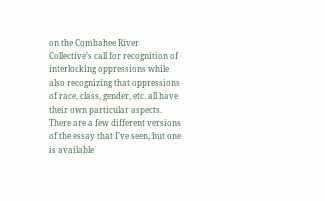on the Combahee River Collective’s call for recognition of interlocking oppressions while also recognizing that oppressions of race, class, gender, etc. all have their own particular aspects. There are a few different versions of the essay that I’ve seen, but one is available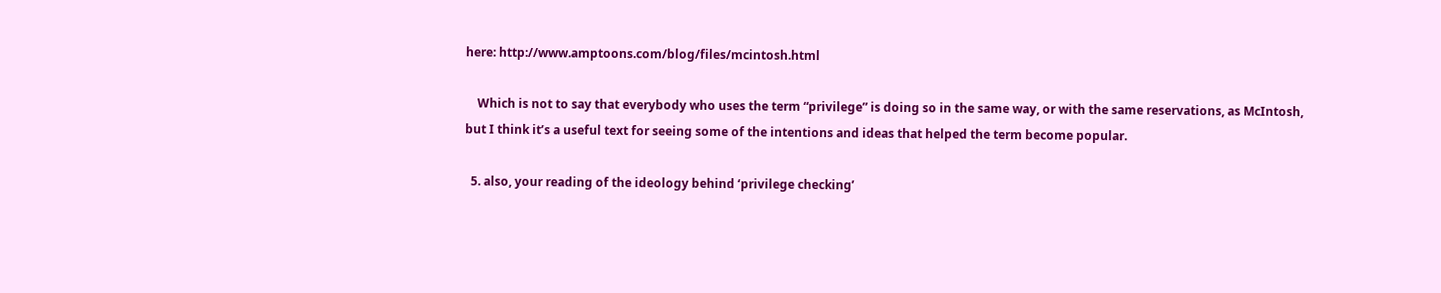here: http://www.amptoons.com/blog/files/mcintosh.html

    Which is not to say that everybody who uses the term “privilege” is doing so in the same way, or with the same reservations, as McIntosh, but I think it’s a useful text for seeing some of the intentions and ideas that helped the term become popular.

  5. also, your reading of the ideology behind ‘privilege checking’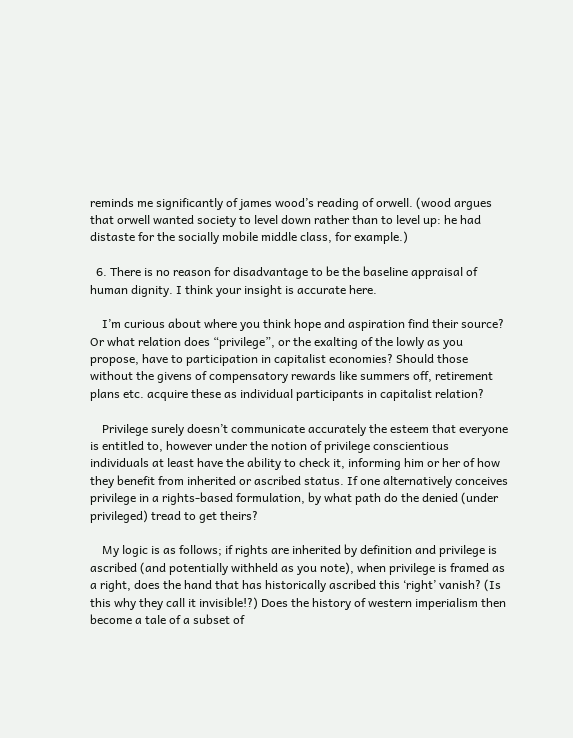reminds me significantly of james wood’s reading of orwell. (wood argues that orwell wanted society to level down rather than to level up: he had distaste for the socially mobile middle class, for example.)

  6. There is no reason for disadvantage to be the baseline appraisal of human dignity. I think your insight is accurate here.

    I’m curious about where you think hope and aspiration find their source? Or what relation does “privilege”, or the exalting of the lowly as you propose, have to participation in capitalist economies? Should those without the givens of compensatory rewards like summers off, retirement plans etc. acquire these as individual participants in capitalist relation?

    Privilege surely doesn’t communicate accurately the esteem that everyone is entitled to, however under the notion of privilege conscientious individuals at least have the ability to check it, informing him or her of how they benefit from inherited or ascribed status. If one alternatively conceives privilege in a rights-based formulation, by what path do the denied (under privileged) tread to get theirs?

    My logic is as follows; if rights are inherited by definition and privilege is ascribed (and potentially withheld as you note), when privilege is framed as a right, does the hand that has historically ascribed this ‘right’ vanish? (Is this why they call it invisible!?) Does the history of western imperialism then become a tale of a subset of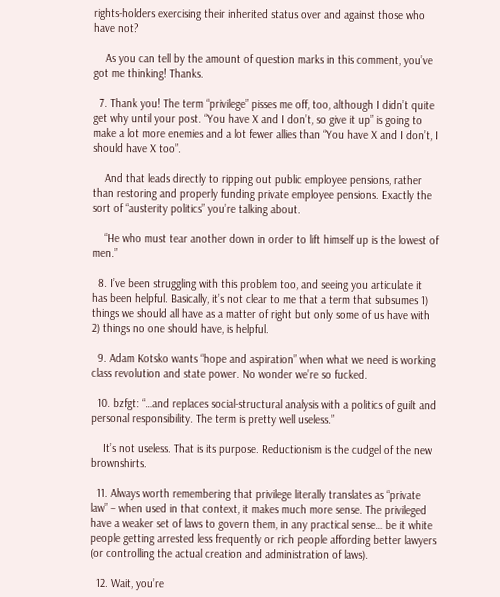rights-holders exercising their inherited status over and against those who have not?

    As you can tell by the amount of question marks in this comment, you’ve got me thinking! Thanks.

  7. Thank you! The term “privilege” pisses me off, too, although I didn’t quite get why until your post. “You have X and I don’t, so give it up” is going to make a lot more enemies and a lot fewer allies than “You have X and I don’t, I should have X too”.

    And that leads directly to ripping out public employee pensions, rather than restoring and properly funding private employee pensions. Exactly the sort of “austerity politics” you’re talking about.

    “He who must tear another down in order to lift himself up is the lowest of men.”

  8. I’ve been struggling with this problem too, and seeing you articulate it has been helpful. Basically, it’s not clear to me that a term that subsumes 1) things we should all have as a matter of right but only some of us have with 2) things no one should have, is helpful.

  9. Adam Kotsko wants “hope and aspiration” when what we need is working class revolution and state power. No wonder we’re so fucked.

  10. bzfgt: “…and replaces social-structural analysis with a politics of guilt and personal responsibility. The term is pretty well useless.”

    It’s not useless. That is its purpose. Reductionism is the cudgel of the new brownshirts.

  11. Always worth remembering that privilege literally translates as “private law” – when used in that context, it makes much more sense. The privileged have a weaker set of laws to govern them, in any practical sense… be it white people getting arrested less frequently or rich people affording better lawyers (or controlling the actual creation and administration of laws).

  12. Wait, you’re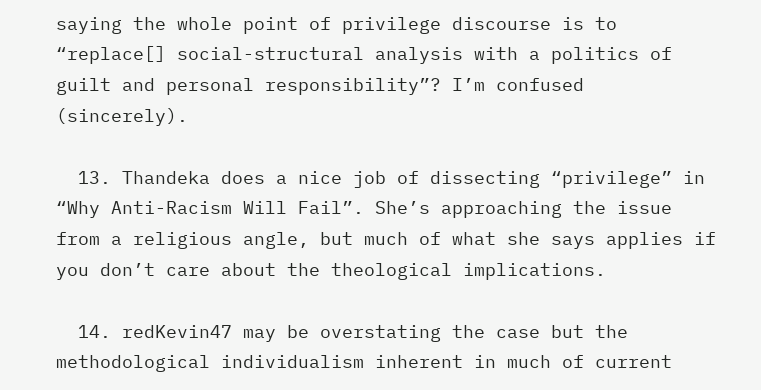saying the whole point of privilege discourse is to “replace[] social-structural analysis with a politics of guilt and personal responsibility”? I’m confused (sincerely).

  13. Thandeka does a nice job of dissecting “privilege” in “Why Anti-Racism Will Fail”. She’s approaching the issue from a religious angle, but much of what she says applies if you don’t care about the theological implications.

  14. redKevin47 may be overstating the case but the methodological individualism inherent in much of current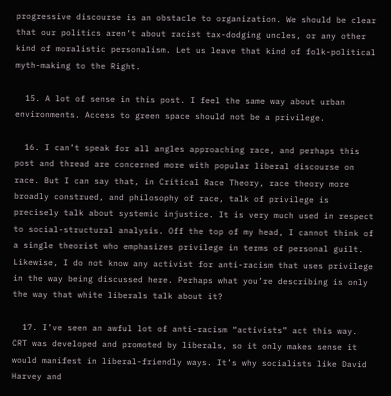progressive discourse is an obstacle to organization. We should be clear that our politics aren’t about racist tax-dodging uncles, or any other kind of moralistic personalism. Let us leave that kind of folk-political myth-making to the Right.

  15. A lot of sense in this post. I feel the same way about urban environments. Access to green space should not be a privilege.

  16. I can’t speak for all angles approaching race, and perhaps this post and thread are concerned more with popular liberal discourse on race. But I can say that, in Critical Race Theory, race theory more broadly construed, and philosophy of race, talk of privilege is precisely talk about systemic injustice. It is very much used in respect to social-structural analysis. Off the top of my head, I cannot think of a single theorist who emphasizes privilege in terms of personal guilt. Likewise, I do not know any activist for anti-racism that uses privilege in the way being discussed here. Perhaps what you’re describing is only the way that white liberals talk about it?

  17. I’ve seen an awful lot of anti-racism “activists” act this way. CRT was developed and promoted by liberals, so it only makes sense it would manifest in liberal-friendly ways. It’s why socialists like David Harvey and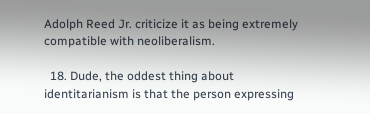Adolph Reed Jr. criticize it as being extremely compatible with neoliberalism.

  18. Dude, the oddest thing about identitarianism is that the person expressing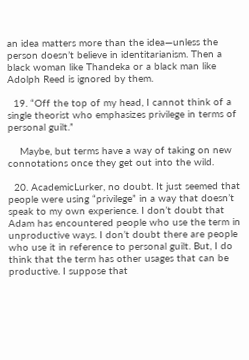an idea matters more than the idea—unless the person doesn’t believe in identitarianism. Then a black woman like Thandeka or a black man like Adolph Reed is ignored by them.

  19. “Off the top of my head, I cannot think of a single theorist who emphasizes privilege in terms of personal guilt.”

    Maybe, but terms have a way of taking on new connotations once they get out into the wild.

  20. AcademicLurker, no doubt. It just seemed that people were using “privilege” in a way that doesn’t speak to my own experience. I don’t doubt that Adam has encountered people who use the term in unproductive ways. I don’t doubt there are people who use it in reference to personal guilt. But, I do think that the term has other usages that can be productive. I suppose that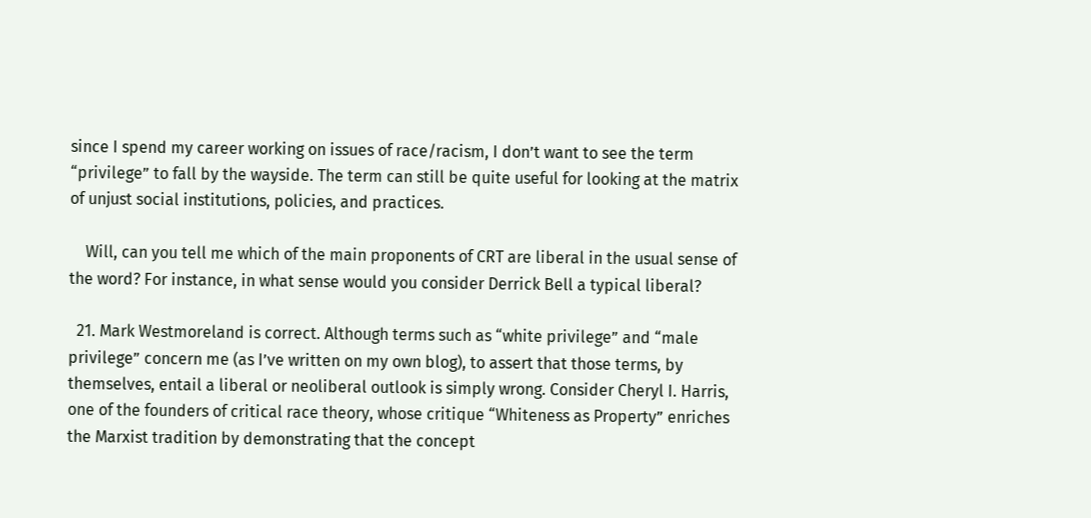since I spend my career working on issues of race/racism, I don’t want to see the term “privilege” to fall by the wayside. The term can still be quite useful for looking at the matrix of unjust social institutions, policies, and practices.

    Will, can you tell me which of the main proponents of CRT are liberal in the usual sense of the word? For instance, in what sense would you consider Derrick Bell a typical liberal?

  21. Mark Westmoreland is correct. Although terms such as “white privilege” and “male privilege” concern me (as I’ve written on my own blog), to assert that those terms, by themselves, entail a liberal or neoliberal outlook is simply wrong. Consider Cheryl I. Harris, one of the founders of critical race theory, whose critique “Whiteness as Property” enriches the Marxist tradition by demonstrating that the concept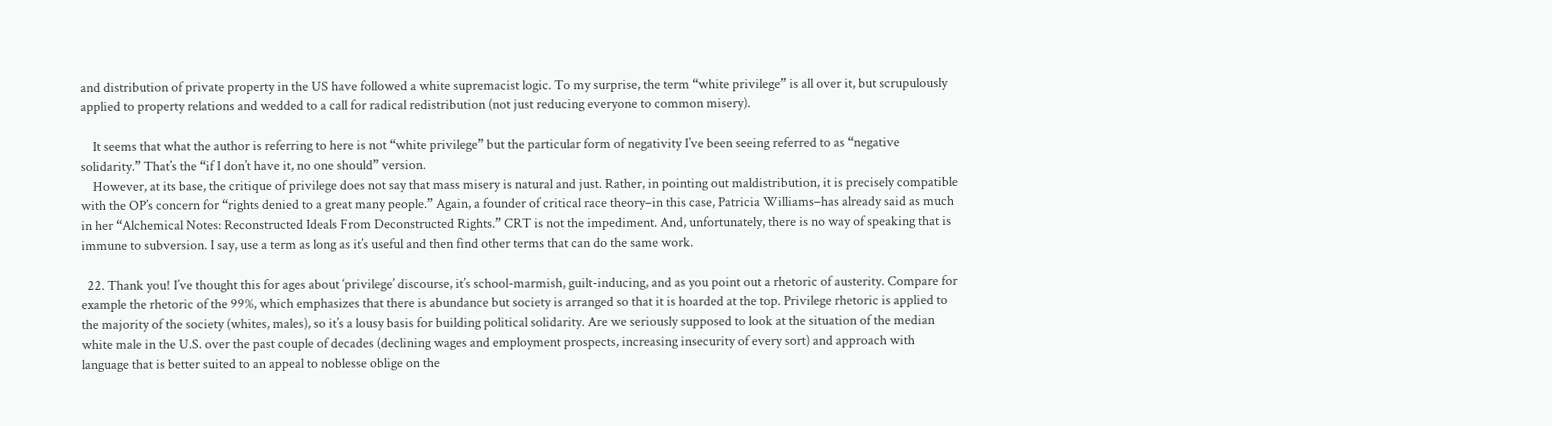and distribution of private property in the US have followed a white supremacist logic. To my surprise, the term “white privilege” is all over it, but scrupulously applied to property relations and wedded to a call for radical redistribution (not just reducing everyone to common misery).

    It seems that what the author is referring to here is not “white privilege” but the particular form of negativity I’ve been seeing referred to as “negative solidarity.” That’s the “if I don’t have it, no one should” version.
    However, at its base, the critique of privilege does not say that mass misery is natural and just. Rather, in pointing out maldistribution, it is precisely compatible with the OP’s concern for “rights denied to a great many people.” Again, a founder of critical race theory–in this case, Patricia Williams–has already said as much in her “Alchemical Notes: Reconstructed Ideals From Deconstructed Rights.” CRT is not the impediment. And, unfortunately, there is no way of speaking that is immune to subversion. I say, use a term as long as it’s useful and then find other terms that can do the same work.

  22. Thank you! I’ve thought this for ages about ‘privilege’ discourse, it’s school-marmish, guilt-inducing, and as you point out a rhetoric of austerity. Compare for example the rhetoric of the 99%, which emphasizes that there is abundance but society is arranged so that it is hoarded at the top. Privilege rhetoric is applied to the majority of the society (whites, males), so it’s a lousy basis for building political solidarity. Are we seriously supposed to look at the situation of the median white male in the U.S. over the past couple of decades (declining wages and employment prospects, increasing insecurity of every sort) and approach with language that is better suited to an appeal to noblesse oblige on the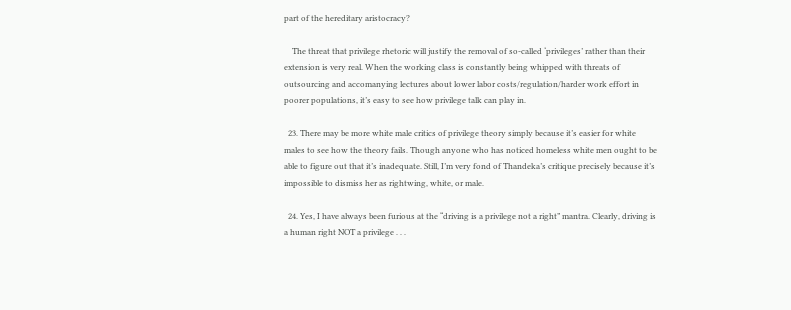part of the hereditary aristocracy?

    The threat that privilege rhetoric will justify the removal of so-called ‘privileges’ rather than their extension is very real. When the working class is constantly being whipped with threats of outsourcing and accomanying lectures about lower labor costs/regulation/harder work effort in poorer populations, it’s easy to see how privilege talk can play in.

  23. There may be more white male critics of privilege theory simply because it’s easier for white males to see how the theory fails. Though anyone who has noticed homeless white men ought to be able to figure out that it’s inadequate. Still, I’m very fond of Thandeka’s critique precisely because it’s impossible to dismiss her as rightwing, white, or male.

  24. Yes, I have always been furious at the “driving is a privilege not a right” mantra. Clearly, driving is a human right NOT a privilege . . .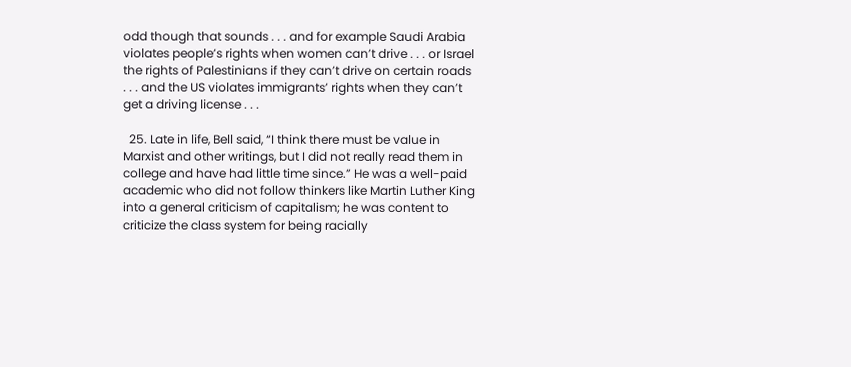odd though that sounds . . . and for example Saudi Arabia violates people’s rights when women can’t drive . . . or Israel the rights of Palestinians if they can’t drive on certain roads . . . and the US violates immigrants’ rights when they can’t get a driving license . . .

  25. Late in life, Bell said, “I think there must be value in Marxist and other writings, but I did not really read them in college and have had little time since.” He was a well-paid academic who did not follow thinkers like Martin Luther King into a general criticism of capitalism; he was content to criticize the class system for being racially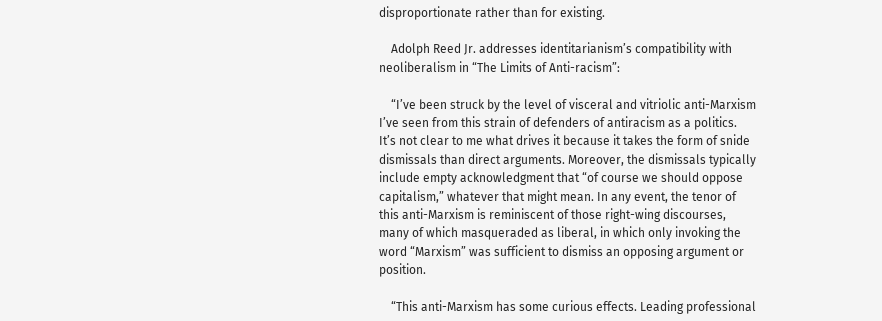disproportionate rather than for existing.

    Adolph Reed Jr. addresses identitarianism’s compatibility with neoliberalism in “The Limits of Anti-racism”:

    “I’ve been struck by the level of visceral and vitriolic anti-Marxism I’ve seen from this strain of defenders of antiracism as a politics. It’s not clear to me what drives it because it takes the form of snide dismissals than direct arguments. Moreover, the dismissals typically include empty acknowledgment that “of course we should oppose capitalism,” whatever that might mean. In any event, the tenor of this anti-Marxism is reminiscent of those right-wing discourses, many of which masqueraded as liberal, in which only invoking the word “Marxism” was sufficient to dismiss an opposing argument or position.

    “This anti-Marxism has some curious effects. Leading professional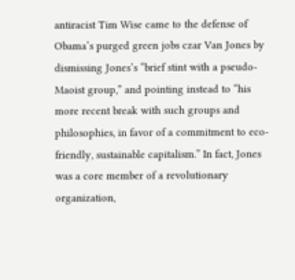antiracist Tim Wise came to the defense of Obama’s purged green jobs czar Van Jones by dismissing Jones’s “brief stint with a pseudo-Maoist group,” and pointing instead to “his more recent break with such groups and philosophies, in favor of a commitment to eco-friendly, sustainable capitalism.” In fact, Jones was a core member of a revolutionary organization,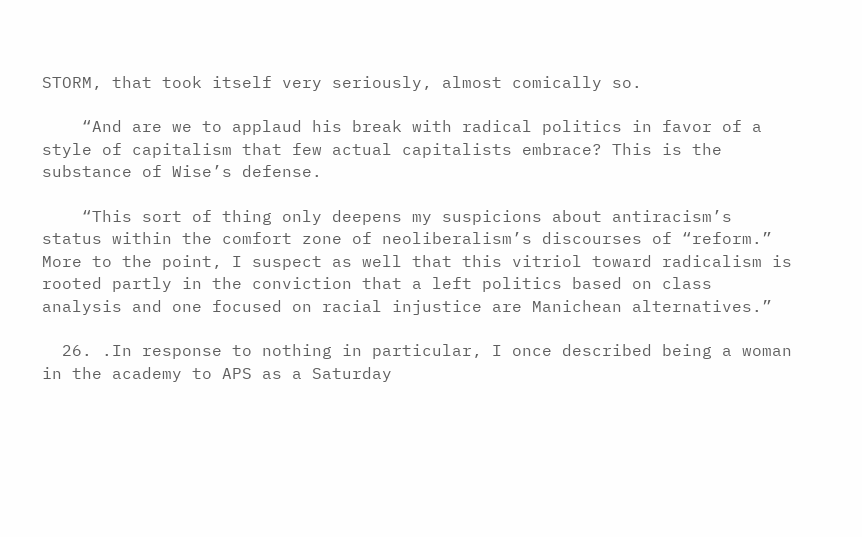STORM, that took itself very seriously, almost comically so.

    “And are we to applaud his break with radical politics in favor of a style of capitalism that few actual capitalists embrace? This is the substance of Wise’s defense.

    “This sort of thing only deepens my suspicions about antiracism’s status within the comfort zone of neoliberalism’s discourses of “reform.” More to the point, I suspect as well that this vitriol toward radicalism is rooted partly in the conviction that a left politics based on class analysis and one focused on racial injustice are Manichean alternatives.”

  26. .In response to nothing in particular, I once described being a woman in the academy to APS as a Saturday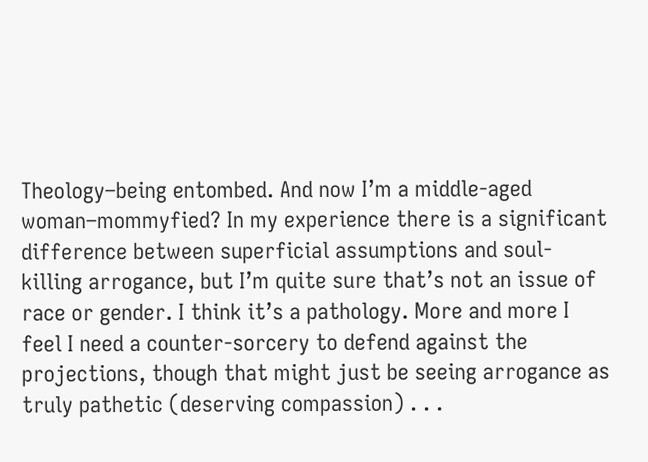Theology–being entombed. And now I’m a middle-aged woman–mommyfied? In my experience there is a significant difference between superficial assumptions and soul-killing arrogance, but I’m quite sure that’s not an issue of race or gender. I think it’s a pathology. More and more I feel I need a counter-sorcery to defend against the projections, though that might just be seeing arrogance as truly pathetic (deserving compassion) . . .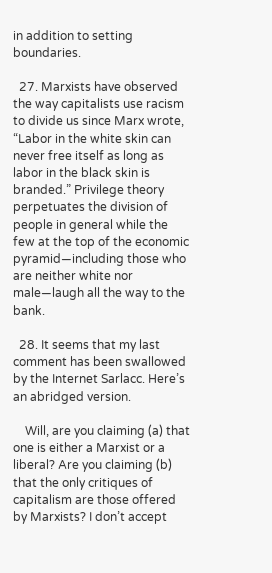in addition to setting boundaries.

  27. Marxists have observed the way capitalists use racism to divide us since Marx wrote, “Labor in the white skin can never free itself as long as labor in the black skin is branded.” Privilege theory perpetuates the division of people in general while the few at the top of the economic pyramid—including those who are neither white nor male—laugh all the way to the bank.

  28. It seems that my last comment has been swallowed by the Internet Sarlacc. Here’s an abridged version.

    Will, are you claiming (a) that one is either a Marxist or a liberal? Are you claiming (b) that the only critiques of capitalism are those offered by Marxists? I don’t accept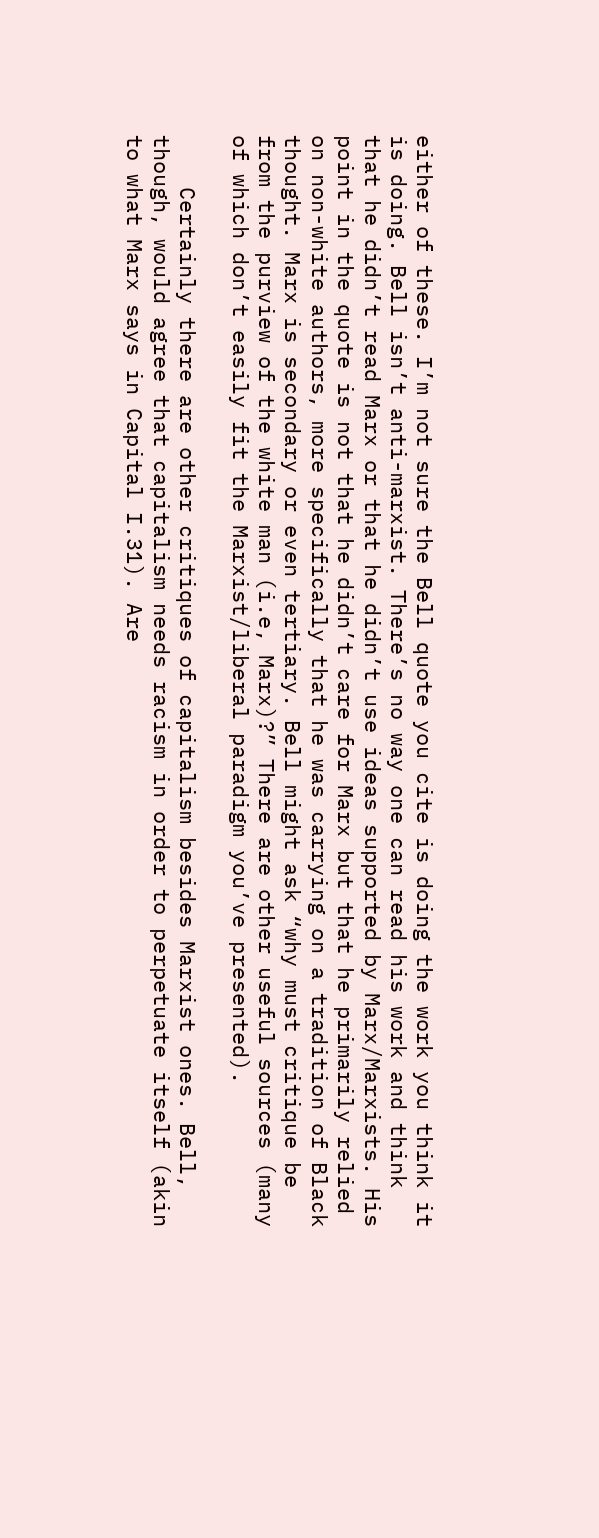either of these. I’m not sure the Bell quote you cite is doing the work you think it is doing. Bell isn’t anti-marxist. There’s no way one can read his work and think that he didn’t read Marx or that he didn’t use ideas supported by Marx/Marxists. His point in the quote is not that he didn’t care for Marx but that he primarily relied on non-white authors, more specifically that he was carrying on a tradition of Black thought. Marx is secondary or even tertiary. Bell might ask “why must critique be from the purview of the white man (i.e, Marx)?” There are other useful sources (many of which don’t easily fit the Marxist/liberal paradigm you’ve presented).

    Certainly there are other critiques of capitalism besides Marxist ones. Bell, though, would agree that capitalism needs racism in order to perpetuate itself (akin to what Marx says in Capital I.31). Are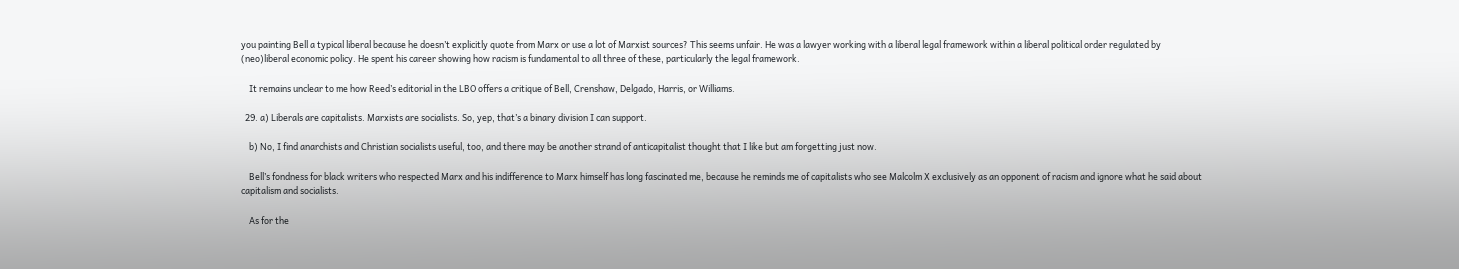you painting Bell a typical liberal because he doesn’t explicitly quote from Marx or use a lot of Marxist sources? This seems unfair. He was a lawyer working with a liberal legal framework within a liberal political order regulated by (neo)liberal economic policy. He spent his career showing how racism is fundamental to all three of these, particularly the legal framework.

    It remains unclear to me how Reed’s editorial in the LBO offers a critique of Bell, Crenshaw, Delgado, Harris, or Williams.

  29. a) Liberals are capitalists. Marxists are socialists. So, yep, that’s a binary division I can support.

    b) No, I find anarchists and Christian socialists useful, too, and there may be another strand of anticapitalist thought that I like but am forgetting just now.

    Bell’s fondness for black writers who respected Marx and his indifference to Marx himself has long fascinated me, because he reminds me of capitalists who see Malcolm X exclusively as an opponent of racism and ignore what he said about capitalism and socialists.

    As for the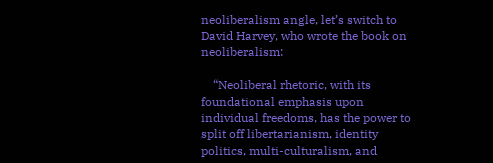neoliberalism angle, let’s switch to David Harvey, who wrote the book on neoliberalism:

    “Neoliberal rhetoric, with its foundational emphasis upon individual freedoms, has the power to split off libertarianism, identity politics, multi-culturalism, and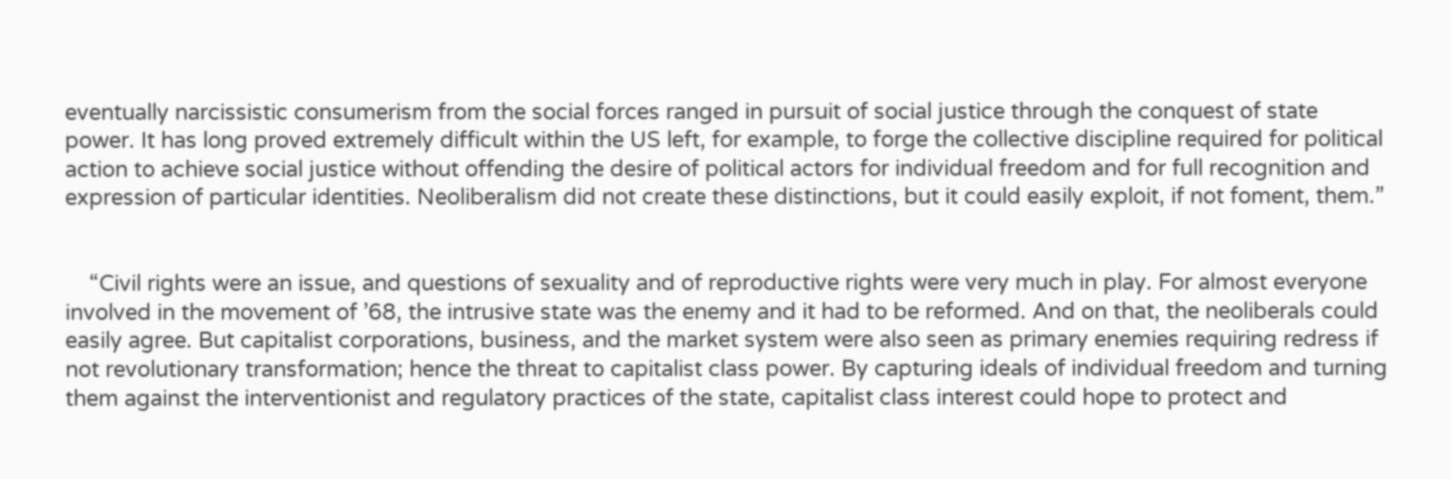eventually narcissistic consumerism from the social forces ranged in pursuit of social justice through the conquest of state power. It has long proved extremely difficult within the US left, for example, to forge the collective discipline required for political action to achieve social justice without offending the desire of political actors for individual freedom and for full recognition and expression of particular identities. Neoliberalism did not create these distinctions, but it could easily exploit, if not foment, them.”


    “Civil rights were an issue, and questions of sexuality and of reproductive rights were very much in play. For almost everyone involved in the movement of ’68, the intrusive state was the enemy and it had to be reformed. And on that, the neoliberals could easily agree. But capitalist corporations, business, and the market system were also seen as primary enemies requiring redress if not revolutionary transformation; hence the threat to capitalist class power. By capturing ideals of individual freedom and turning them against the interventionist and regulatory practices of the state, capitalist class interest could hope to protect and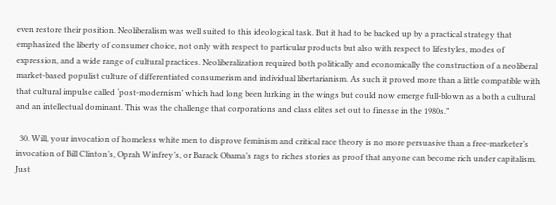even restore their position. Neoliberalism was well suited to this ideological task. But it had to be backed up by a practical strategy that emphasized the liberty of consumer choice, not only with respect to particular products but also with respect to lifestyles, modes of expression, and a wide range of cultural practices. Neoliberalization required both politically and economically the construction of a neoliberal market-based populist culture of differentiated consumerism and individual libertarianism. As such it proved more than a little compatible with that cultural impulse called ‘post-modernism’ which had long been lurking in the wings but could now emerge full-blown as a both a cultural and an intellectual dominant. This was the challenge that corporations and class elites set out to finesse in the 1980s.”

  30. Will, your invocation of homeless white men to disprove feminism and critical race theory is no more persuasive than a free-marketer’s invocation of Bill Clinton’s, Oprah Winfrey’s, or Barack Obama’s rags to riches stories as proof that anyone can become rich under capitalism. Just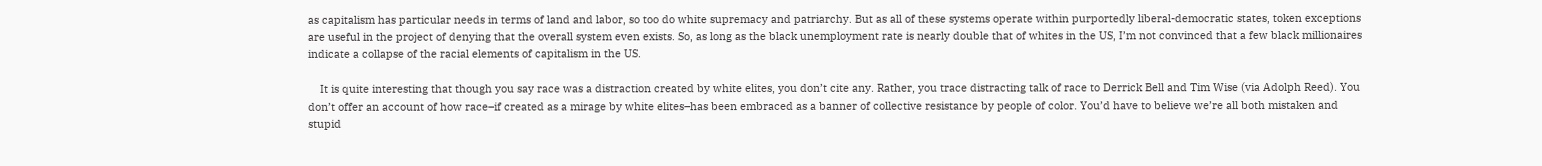as capitalism has particular needs in terms of land and labor, so too do white supremacy and patriarchy. But as all of these systems operate within purportedly liberal-democratic states, token exceptions are useful in the project of denying that the overall system even exists. So, as long as the black unemployment rate is nearly double that of whites in the US, I’m not convinced that a few black millionaires indicate a collapse of the racial elements of capitalism in the US.

    It is quite interesting that though you say race was a distraction created by white elites, you don’t cite any. Rather, you trace distracting talk of race to Derrick Bell and Tim Wise (via Adolph Reed). You don’t offer an account of how race–if created as a mirage by white elites–has been embraced as a banner of collective resistance by people of color. You’d have to believe we’re all both mistaken and stupid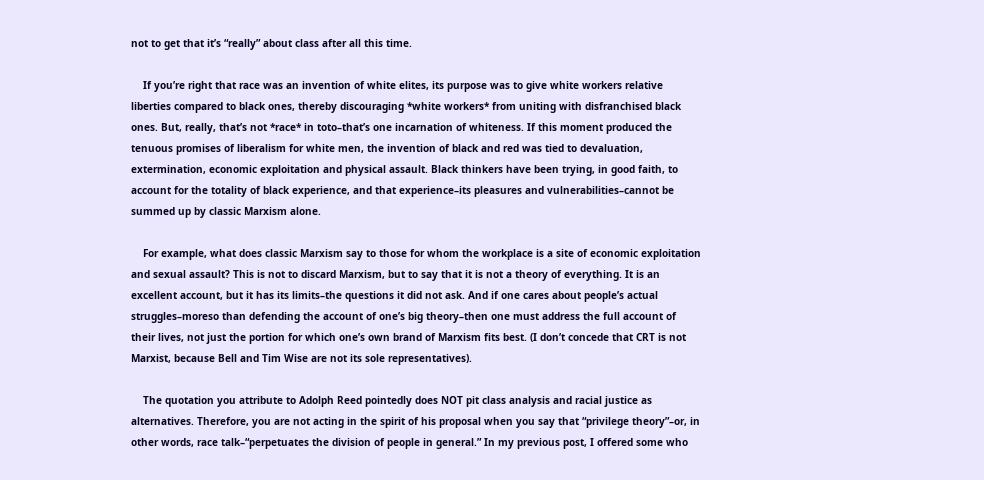not to get that it’s “really” about class after all this time.

    If you’re right that race was an invention of white elites, its purpose was to give white workers relative liberties compared to black ones, thereby discouraging *white workers* from uniting with disfranchised black ones. But, really, that’s not *race* in toto–that’s one incarnation of whiteness. If this moment produced the tenuous promises of liberalism for white men, the invention of black and red was tied to devaluation, extermination, economic exploitation and physical assault. Black thinkers have been trying, in good faith, to account for the totality of black experience, and that experience–its pleasures and vulnerabilities–cannot be summed up by classic Marxism alone.

    For example, what does classic Marxism say to those for whom the workplace is a site of economic exploitation and sexual assault? This is not to discard Marxism, but to say that it is not a theory of everything. It is an excellent account, but it has its limits–the questions it did not ask. And if one cares about people’s actual struggles–moreso than defending the account of one’s big theory–then one must address the full account of their lives, not just the portion for which one’s own brand of Marxism fits best. (I don’t concede that CRT is not Marxist, because Bell and Tim Wise are not its sole representatives).

    The quotation you attribute to Adolph Reed pointedly does NOT pit class analysis and racial justice as alternatives. Therefore, you are not acting in the spirit of his proposal when you say that “privilege theory”–or, in other words, race talk–“perpetuates the division of people in general.” In my previous post, I offered some who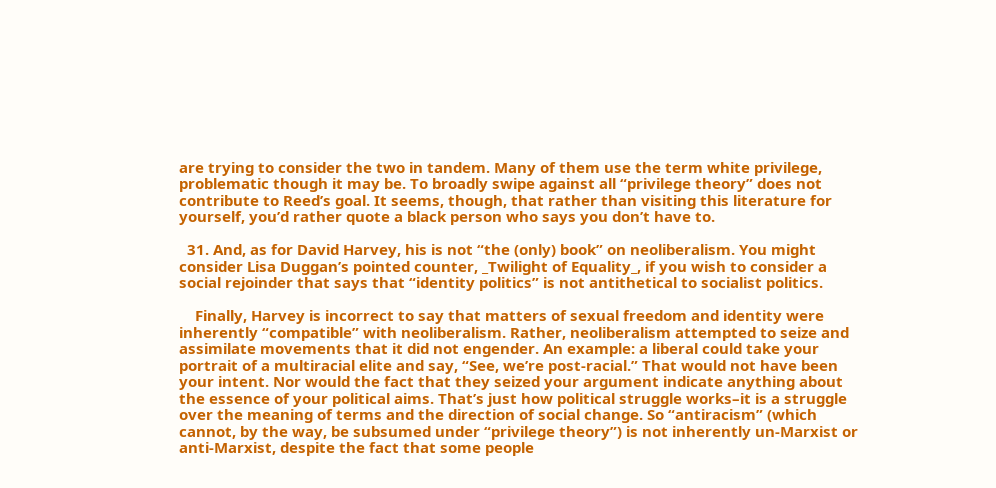are trying to consider the two in tandem. Many of them use the term white privilege, problematic though it may be. To broadly swipe against all “privilege theory” does not contribute to Reed’s goal. It seems, though, that rather than visiting this literature for yourself, you’d rather quote a black person who says you don’t have to.

  31. And, as for David Harvey, his is not “the (only) book” on neoliberalism. You might consider Lisa Duggan’s pointed counter, _Twilight of Equality_, if you wish to consider a social rejoinder that says that “identity politics” is not antithetical to socialist politics.

    Finally, Harvey is incorrect to say that matters of sexual freedom and identity were inherently “compatible” with neoliberalism. Rather, neoliberalism attempted to seize and assimilate movements that it did not engender. An example: a liberal could take your portrait of a multiracial elite and say, “See, we’re post-racial.” That would not have been your intent. Nor would the fact that they seized your argument indicate anything about the essence of your political aims. That’s just how political struggle works–it is a struggle over the meaning of terms and the direction of social change. So “antiracism” (which cannot, by the way, be subsumed under “privilege theory”) is not inherently un-Marxist or anti-Marxist, despite the fact that some people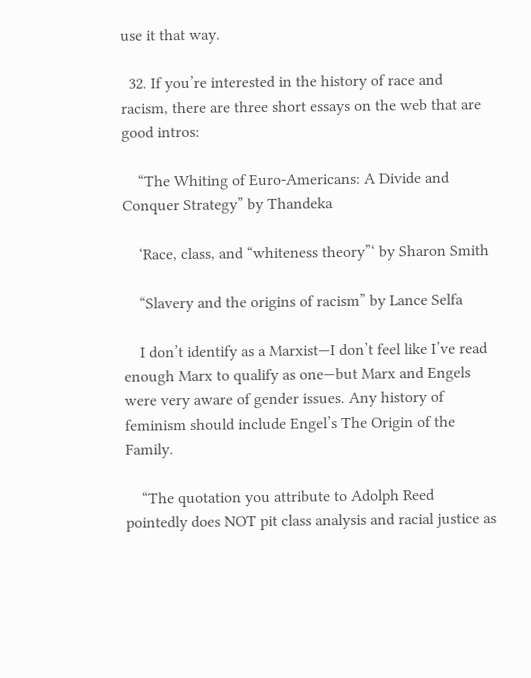use it that way.

  32. If you’re interested in the history of race and racism, there are three short essays on the web that are good intros:

    “The Whiting of Euro-Americans: A Divide and Conquer Strategy” by Thandeka

    ‘Race, class, and “whiteness theory”‘ by Sharon Smith

    “Slavery and the origins of racism” by Lance Selfa

    I don’t identify as a Marxist—I don’t feel like I’ve read enough Marx to qualify as one—but Marx and Engels were very aware of gender issues. Any history of feminism should include Engel’s The Origin of the Family.

    “The quotation you attribute to Adolph Reed pointedly does NOT pit class analysis and racial justice as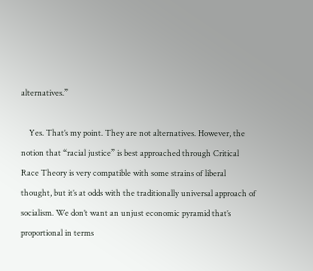alternatives.”

    Yes. That’s my point. They are not alternatives. However, the notion that “racial justice” is best approached through Critical Race Theory is very compatible with some strains of liberal thought, but it’s at odds with the traditionally universal approach of socialism. We don’t want an unjust economic pyramid that’s proportional in terms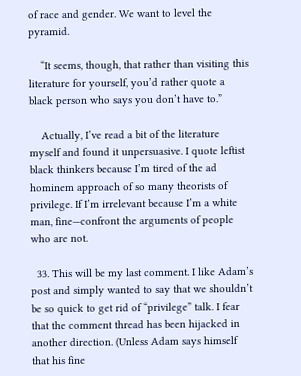of race and gender. We want to level the pyramid.

    “It seems, though, that rather than visiting this literature for yourself, you’d rather quote a black person who says you don’t have to.”

    Actually, I’ve read a bit of the literature myself and found it unpersuasive. I quote leftist black thinkers because I’m tired of the ad hominem approach of so many theorists of privilege. If I’m irrelevant because I’m a white man, fine—confront the arguments of people who are not.

  33. This will be my last comment. I like Adam’s post and simply wanted to say that we shouldn’t be so quick to get rid of “privilege” talk. I fear that the comment thread has been hijacked in another direction. (Unless Adam says himself that his fine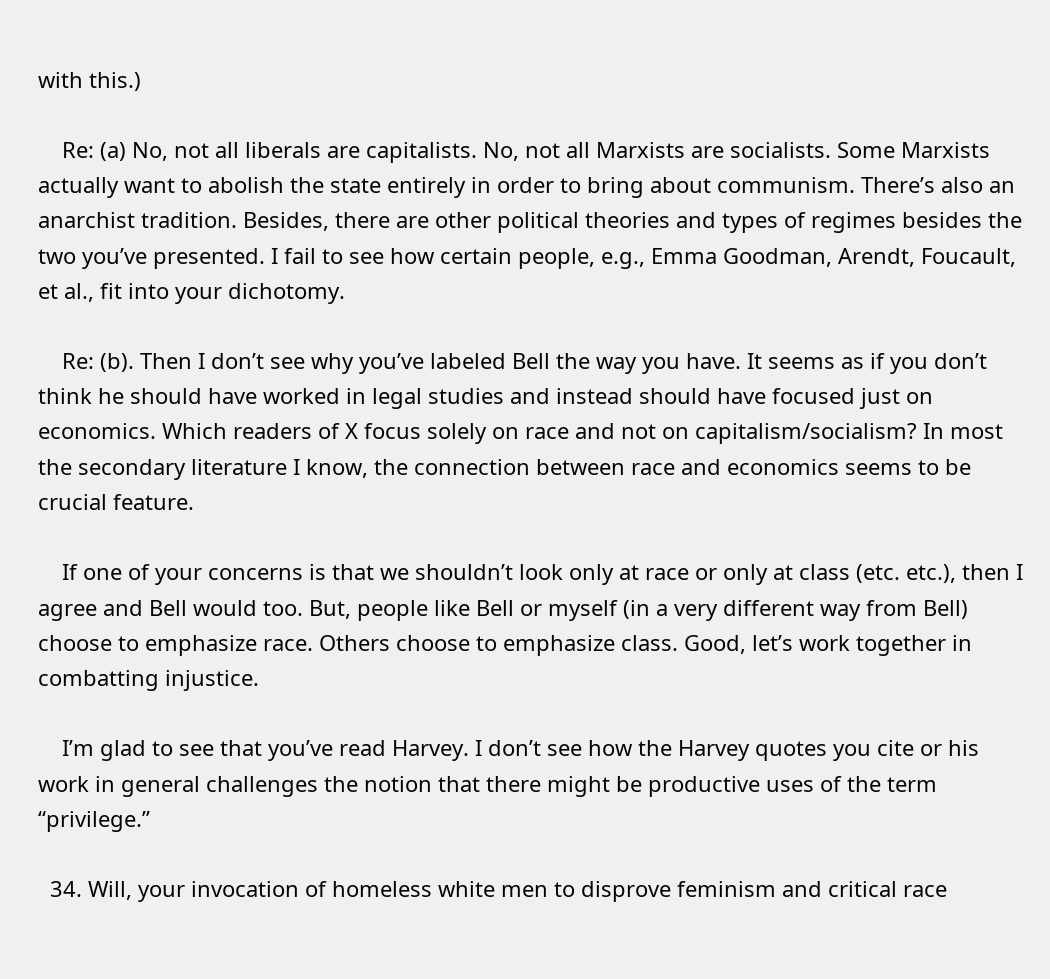with this.)

    Re: (a) No, not all liberals are capitalists. No, not all Marxists are socialists. Some Marxists actually want to abolish the state entirely in order to bring about communism. There’s also an anarchist tradition. Besides, there are other political theories and types of regimes besides the two you’ve presented. I fail to see how certain people, e.g., Emma Goodman, Arendt, Foucault, et al., fit into your dichotomy.

    Re: (b). Then I don’t see why you’ve labeled Bell the way you have. It seems as if you don’t think he should have worked in legal studies and instead should have focused just on economics. Which readers of X focus solely on race and not on capitalism/socialism? In most the secondary literature I know, the connection between race and economics seems to be crucial feature.

    If one of your concerns is that we shouldn’t look only at race or only at class (etc. etc.), then I agree and Bell would too. But, people like Bell or myself (in a very different way from Bell) choose to emphasize race. Others choose to emphasize class. Good, let’s work together in combatting injustice.

    I’m glad to see that you’ve read Harvey. I don’t see how the Harvey quotes you cite or his work in general challenges the notion that there might be productive uses of the term “privilege.”

  34. Will, your invocation of homeless white men to disprove feminism and critical race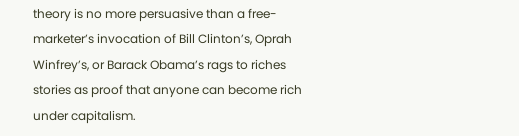theory is no more persuasive than a free-marketer’s invocation of Bill Clinton’s, Oprah Winfrey’s, or Barack Obama’s rags to riches stories as proof that anyone can become rich under capitalism.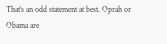That’s an odd statement at best. Oprah or Obama are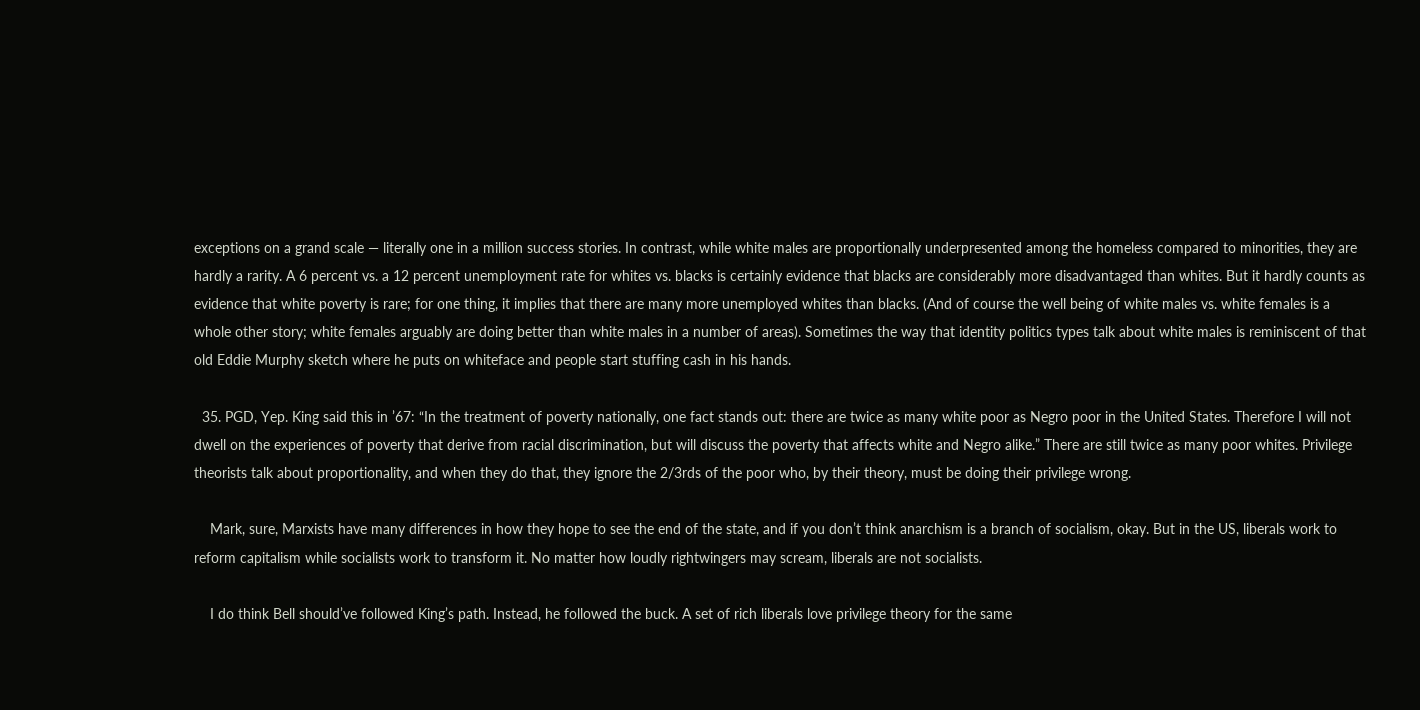exceptions on a grand scale — literally one in a million success stories. In contrast, while white males are proportionally underpresented among the homeless compared to minorities, they are hardly a rarity. A 6 percent vs. a 12 percent unemployment rate for whites vs. blacks is certainly evidence that blacks are considerably more disadvantaged than whites. But it hardly counts as evidence that white poverty is rare; for one thing, it implies that there are many more unemployed whites than blacks. (And of course the well being of white males vs. white females is a whole other story; white females arguably are doing better than white males in a number of areas). Sometimes the way that identity politics types talk about white males is reminiscent of that old Eddie Murphy sketch where he puts on whiteface and people start stuffing cash in his hands.

  35. PGD, Yep. King said this in ’67: “In the treatment of poverty nationally, one fact stands out: there are twice as many white poor as Negro poor in the United States. Therefore I will not dwell on the experiences of poverty that derive from racial discrimination, but will discuss the poverty that affects white and Negro alike.” There are still twice as many poor whites. Privilege theorists talk about proportionality, and when they do that, they ignore the 2/3rds of the poor who, by their theory, must be doing their privilege wrong.

    Mark, sure, Marxists have many differences in how they hope to see the end of the state, and if you don’t think anarchism is a branch of socialism, okay. But in the US, liberals work to reform capitalism while socialists work to transform it. No matter how loudly rightwingers may scream, liberals are not socialists.

    I do think Bell should’ve followed King’s path. Instead, he followed the buck. A set of rich liberals love privilege theory for the same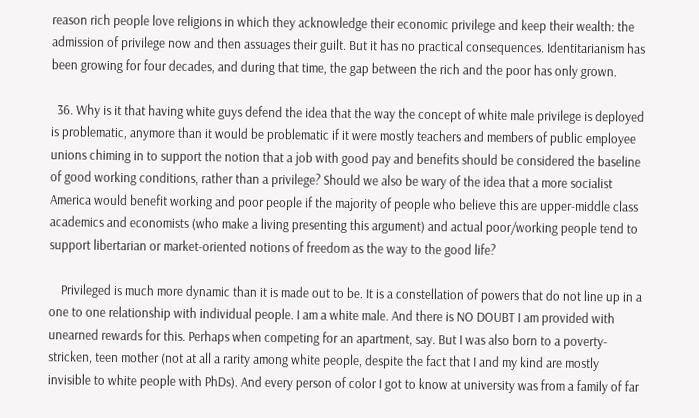reason rich people love religions in which they acknowledge their economic privilege and keep their wealth: the admission of privilege now and then assuages their guilt. But it has no practical consequences. Identitarianism has been growing for four decades, and during that time, the gap between the rich and the poor has only grown.

  36. Why is it that having white guys defend the idea that the way the concept of white male privilege is deployed is problematic, anymore than it would be problematic if it were mostly teachers and members of public employee unions chiming in to support the notion that a job with good pay and benefits should be considered the baseline of good working conditions, rather than a privilege? Should we also be wary of the idea that a more socialist America would benefit working and poor people if the majority of people who believe this are upper-middle class academics and economists (who make a living presenting this argument) and actual poor/working people tend to support libertarian or market-oriented notions of freedom as the way to the good life?

    Privileged is much more dynamic than it is made out to be. It is a constellation of powers that do not line up in a one to one relationship with individual people. I am a white male. And there is NO DOUBT I am provided with unearned rewards for this. Perhaps when competing for an apartment, say. But I was also born to a poverty-stricken, teen mother (not at all a rarity among white people, despite the fact that I and my kind are mostly invisible to white people with PhDs). And every person of color I got to know at university was from a family of far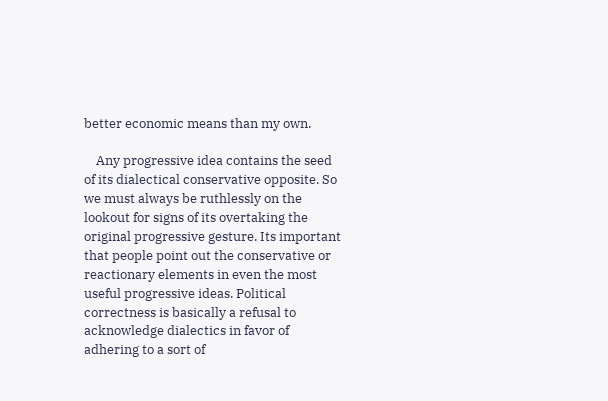better economic means than my own.

    Any progressive idea contains the seed of its dialectical conservative opposite. So we must always be ruthlessly on the lookout for signs of its overtaking the original progressive gesture. Its important that people point out the conservative or reactionary elements in even the most useful progressive ideas. Political correctness is basically a refusal to acknowledge dialectics in favor of adhering to a sort of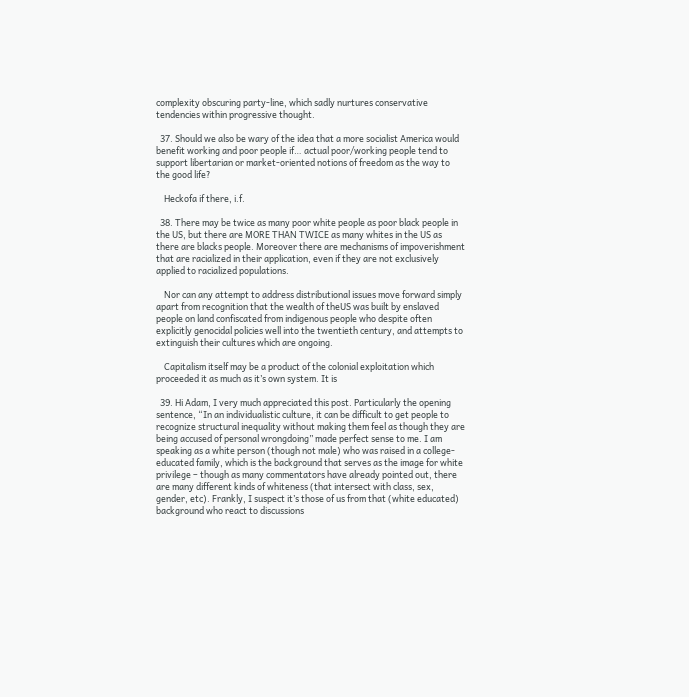complexity obscuring party-line, which sadly nurtures conservative tendencies within progressive thought.

  37. Should we also be wary of the idea that a more socialist America would benefit working and poor people if… actual poor/working people tend to support libertarian or market-oriented notions of freedom as the way to the good life?

    Heckofa if there, i.f.

  38. There may be twice as many poor white people as poor black people in the US, but there are MORE THAN TWICE as many whites in the US as there are blacks people. Moreover there are mechanisms of impoverishment that are racialized in their application, even if they are not exclusively applied to racialized populations.

    Nor can any attempt to address distributional issues move forward simply apart from recognition that the wealth of theUS was built by enslaved people on land confiscated from indigenous people who despite often explicitly genocidal policies well into the twentieth century, and attempts to extinguish their cultures which are ongoing.

    Capitalism itself may be a product of the colonial exploitation which proceeded it as much as it’s own system. It is

  39. Hi Adam, I very much appreciated this post. Particularly the opening sentence, “In an individualistic culture, it can be difficult to get people to recognize structural inequality without making them feel as though they are being accused of personal wrongdoing” made perfect sense to me. I am speaking as a white person (though not male) who was raised in a college-educated family, which is the background that serves as the image for white privilege – though as many commentators have already pointed out, there are many different kinds of whiteness (that intersect with class, sex, gender, etc). Frankly, I suspect it’s those of us from that (white educated) background who react to discussions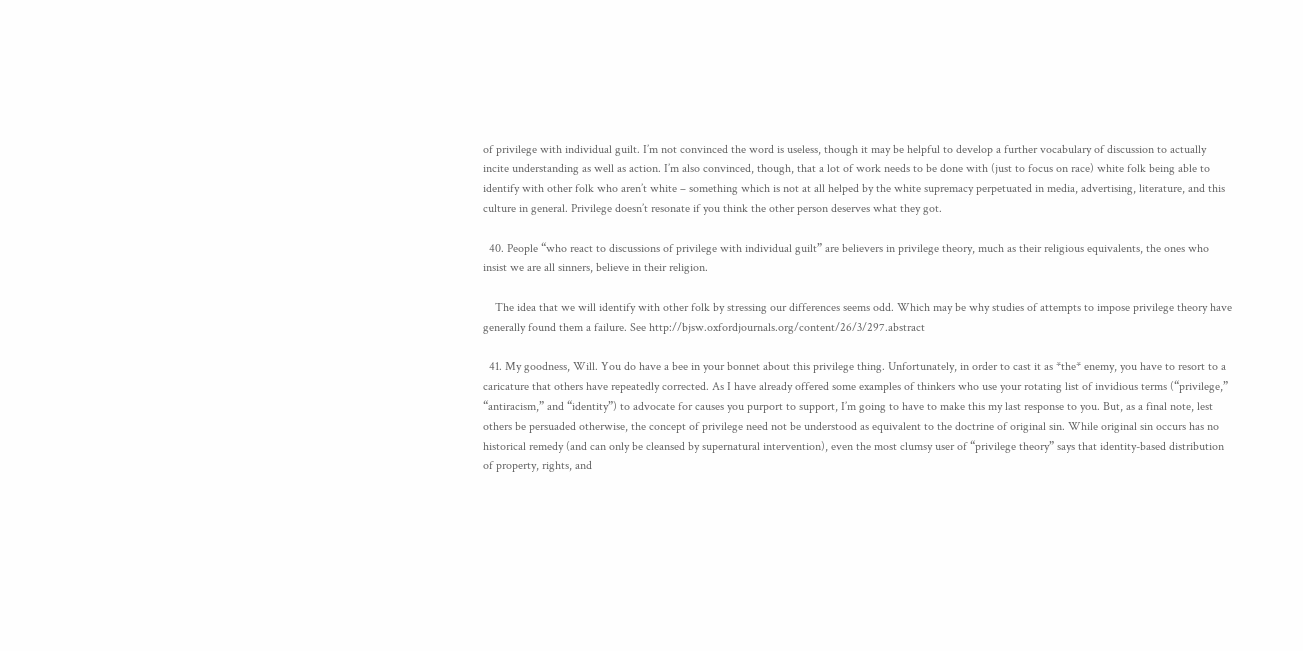of privilege with individual guilt. I’m not convinced the word is useless, though it may be helpful to develop a further vocabulary of discussion to actually incite understanding as well as action. I’m also convinced, though, that a lot of work needs to be done with (just to focus on race) white folk being able to identify with other folk who aren’t white – something which is not at all helped by the white supremacy perpetuated in media, advertising, literature, and this culture in general. Privilege doesn’t resonate if you think the other person deserves what they got.

  40. People “who react to discussions of privilege with individual guilt” are believers in privilege theory, much as their religious equivalents, the ones who insist we are all sinners, believe in their religion.

    The idea that we will identify with other folk by stressing our differences seems odd. Which may be why studies of attempts to impose privilege theory have generally found them a failure. See http://bjsw.oxfordjournals.org/content/26/3/297.abstract

  41. My goodness, Will. You do have a bee in your bonnet about this privilege thing. Unfortunately, in order to cast it as *the* enemy, you have to resort to a caricature that others have repeatedly corrected. As I have already offered some examples of thinkers who use your rotating list of invidious terms (“privilege,” “antiracism,” and “identity”) to advocate for causes you purport to support, I’m going to have to make this my last response to you. But, as a final note, lest others be persuaded otherwise, the concept of privilege need not be understood as equivalent to the doctrine of original sin. While original sin occurs has no historical remedy (and can only be cleansed by supernatural intervention), even the most clumsy user of “privilege theory” says that identity-based distribution of property, rights, and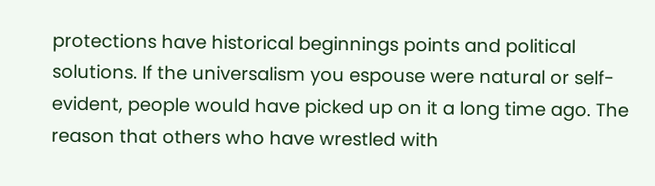protections have historical beginnings points and political solutions. If the universalism you espouse were natural or self-evident, people would have picked up on it a long time ago. The reason that others who have wrestled with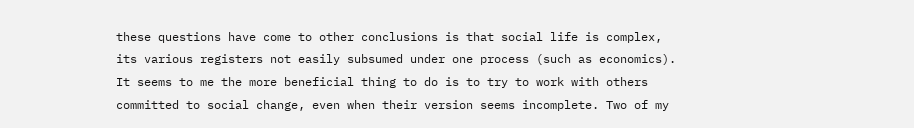these questions have come to other conclusions is that social life is complex, its various registers not easily subsumed under one process (such as economics). It seems to me the more beneficial thing to do is to try to work with others committed to social change, even when their version seems incomplete. Two of my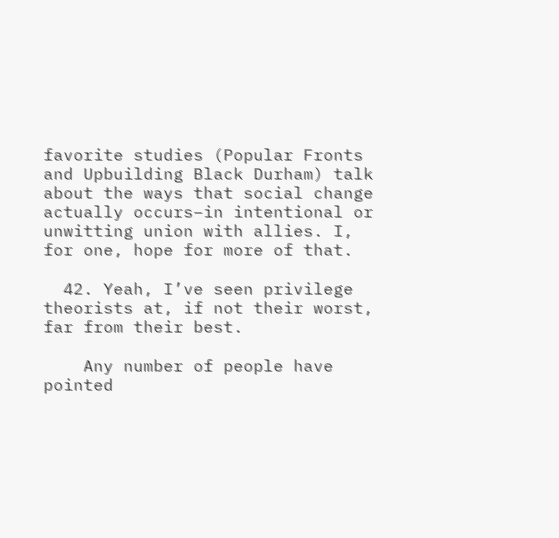favorite studies (Popular Fronts and Upbuilding Black Durham) talk about the ways that social change actually occurs–in intentional or unwitting union with allies. I, for one, hope for more of that.

  42. Yeah, I’ve seen privilege theorists at, if not their worst, far from their best.

    Any number of people have pointed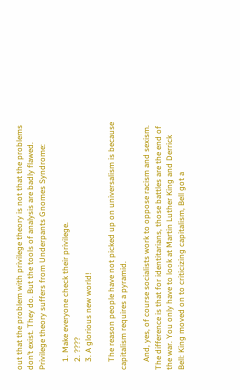out that the problem with privilege theory is not that the problems don’t exist. They do. But the tools of analysis are badly flawed. Privilege theory suffers from Underpants Gnomes Syndrome:

    1. Make everyone check their privilege.
    2. ????
    3. A glorious new world!

    The reason people have not picked up on universalism is because capitalism requires a pyramid.

    And, yes, of course socialists work to oppose racism and sexism. The difference is that for identitarians, those battles are the end of the war. You only have to look at Martin Luther King and Derrick Bell: King moved on to criticizing capitalism, Bell got a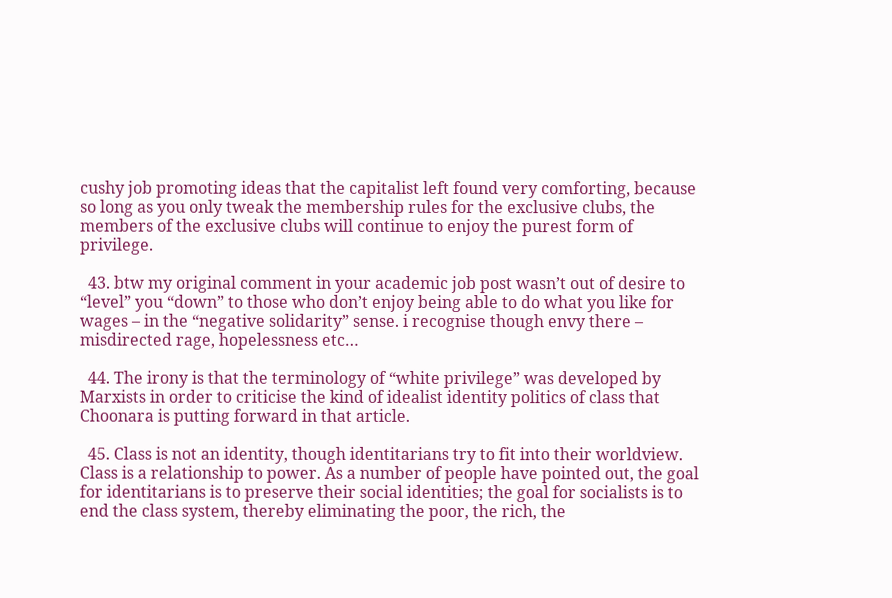cushy job promoting ideas that the capitalist left found very comforting, because so long as you only tweak the membership rules for the exclusive clubs, the members of the exclusive clubs will continue to enjoy the purest form of privilege.

  43. btw my original comment in your academic job post wasn’t out of desire to “level” you “down” to those who don’t enjoy being able to do what you like for wages – in the “negative solidarity” sense. i recognise though envy there – misdirected rage, hopelessness etc…

  44. The irony is that the terminology of “white privilege” was developed by Marxists in order to criticise the kind of idealist identity politics of class that Choonara is putting forward in that article.

  45. Class is not an identity, though identitarians try to fit into their worldview. Class is a relationship to power. As a number of people have pointed out, the goal for identitarians is to preserve their social identities; the goal for socialists is to end the class system, thereby eliminating the poor, the rich, the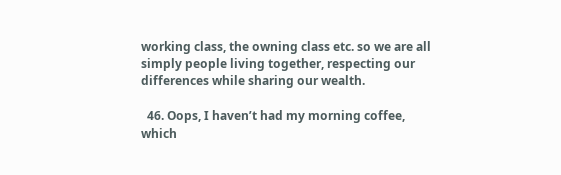working class, the owning class etc. so we are all simply people living together, respecting our differences while sharing our wealth.

  46. Oops, I haven’t had my morning coffee, which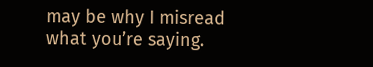may be why I misread what you’re saying.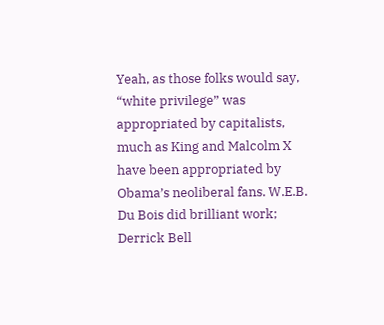Yeah, as those folks would say, “white privilege” was appropriated by capitalists, much as King and Malcolm X have been appropriated by Obama’s neoliberal fans. W.E.B. Du Bois did brilliant work; Derrick Bell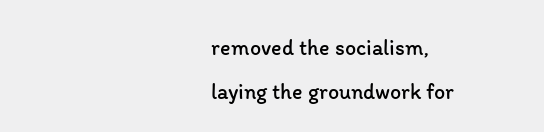removed the socialism, laying the groundwork for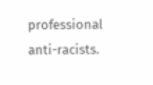professional anti-racists.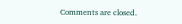Comments are closed.